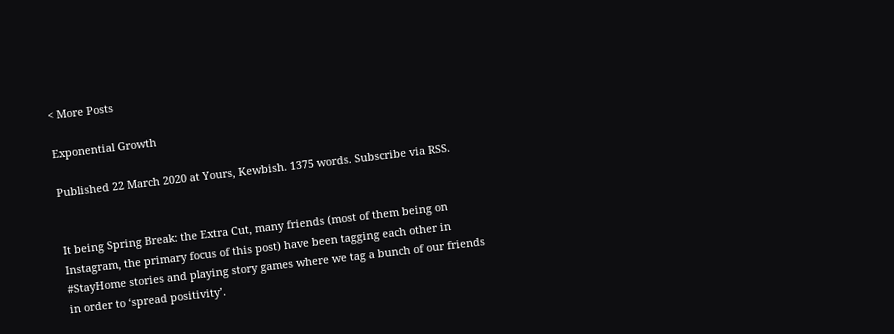< More Posts

Exponential Growth

Published 22 March 2020 at Yours, Kewbish. 1375 words. Subscribe via RSS.


It being Spring Break: the Extra Cut, many friends (most of them being on Instagram, the primary focus of this post) have been tagging each other in #StayHome stories and playing story games where we tag a bunch of our friends in order to ‘spread positivity’.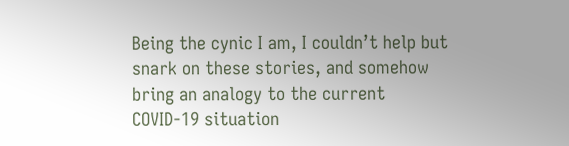Being the cynic I am, I couldn’t help but snark on these stories, and somehow bring an analogy to the current COVID-19 situation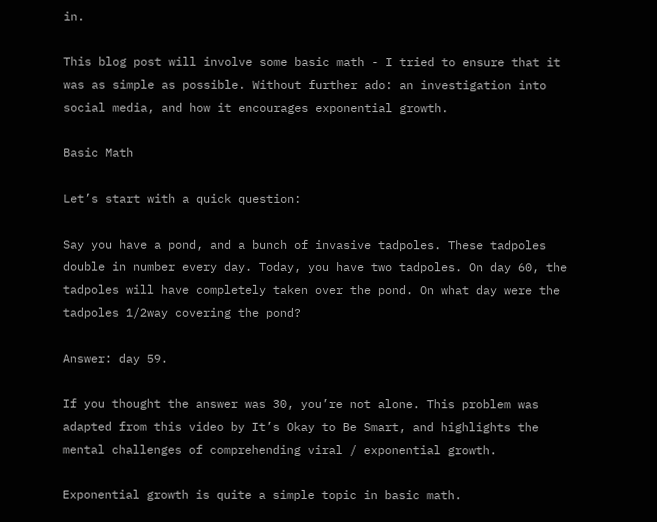in.

This blog post will involve some basic math - I tried to ensure that it was as simple as possible. Without further ado: an investigation into social media, and how it encourages exponential growth.

Basic Math

Let’s start with a quick question:

Say you have a pond, and a bunch of invasive tadpoles. These tadpoles double in number every day. Today, you have two tadpoles. On day 60, the tadpoles will have completely taken over the pond. On what day were the tadpoles 1/2way covering the pond?

Answer: day 59.

If you thought the answer was 30, you’re not alone. This problem was adapted from this video by It’s Okay to Be Smart, and highlights the mental challenges of comprehending viral / exponential growth.

Exponential growth is quite a simple topic in basic math.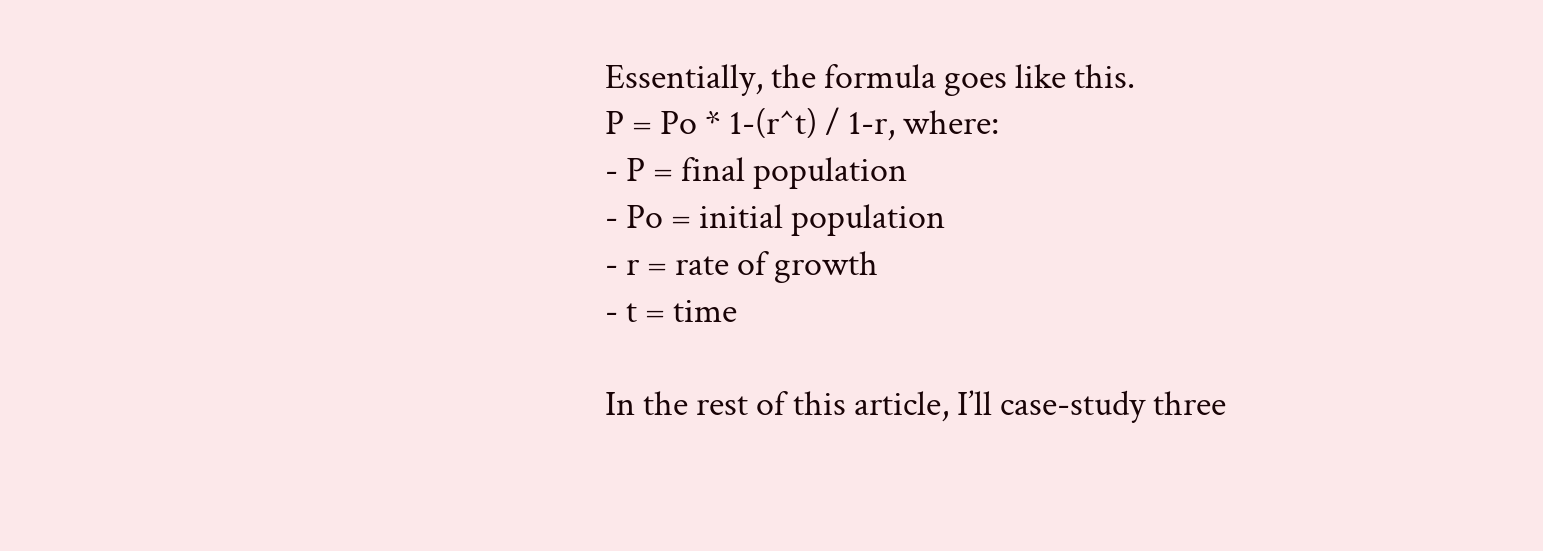Essentially, the formula goes like this.
P = Po * 1-(r^t) / 1-r, where:
- P = final population
- Po = initial population
- r = rate of growth
- t = time

In the rest of this article, I’ll case-study three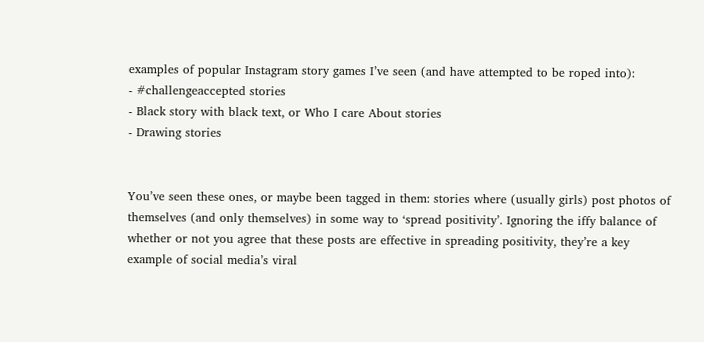examples of popular Instagram story games I’ve seen (and have attempted to be roped into):
- #challengeaccepted stories
- Black story with black text, or Who I care About stories
- Drawing stories


You’ve seen these ones, or maybe been tagged in them: stories where (usually girls) post photos of themselves (and only themselves) in some way to ‘spread positivity’. Ignoring the iffy balance of whether or not you agree that these posts are effective in spreading positivity, they’re a key example of social media’s viral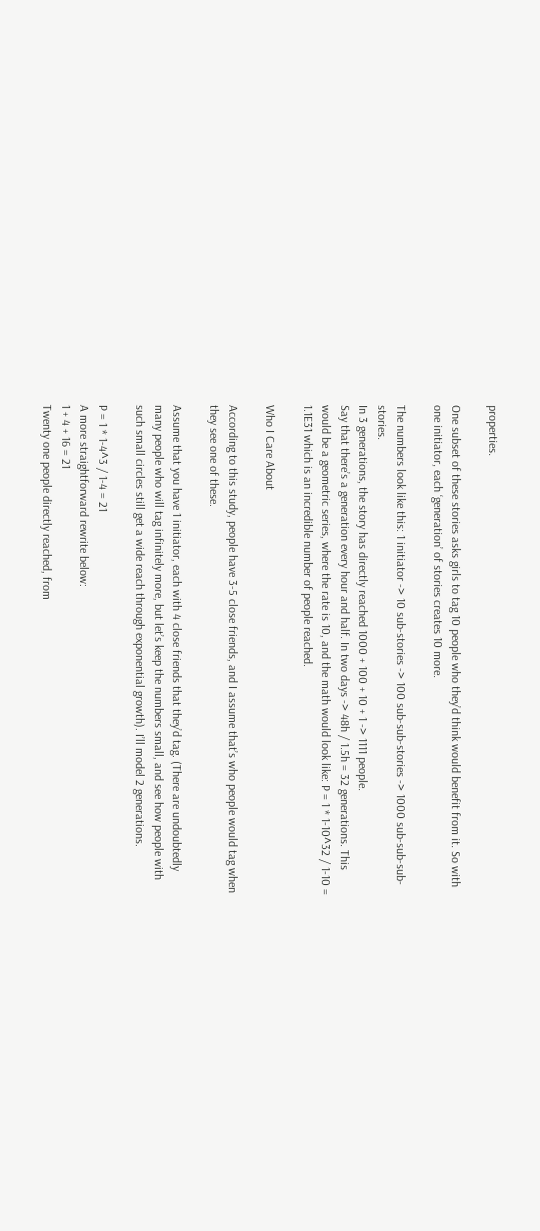properties.

One subset of these stories asks girls to tag 10 people who they’d think would benefit from it. So with one initiator, each ‘generation’ of stories creates 10 more.

The numbers look like this: 1 initiator -> 10 sub-stories -> 100 sub-sub-stories -> 1000 sub-sub-sub-stories.
In 3 generations, the story has directly reached 1000 + 100 + 10 + 1 -> 1111 people.
Say that there’s a generation every hour and half. In two days -> 48h / 1.5h = 32 generations. This would be a geometric series, where the rate is 10, and the math would look like: P = 1 * 1-10^32 / 1-10 = 1.1E31 which is an incredible number of people reached.

Who I Care About

According to this study, people have 3-5 close friends, and I assume that’s who people would tag when they see one of these.

Assume that you have 1 initiator, each with 4 close friends that they’d tag. (There are undoubtedly many people who will tag infinitely more, but let’s keep the numbers small, and see how people with such small circles still get a wide reach through exponential growth). I’ll model 2 generations.

P = 1 * 1-4^3 / 1-4 = 21
A more straightforward rewrite below:
1 + 4 + 16 = 21
Twenty one people directly reached, from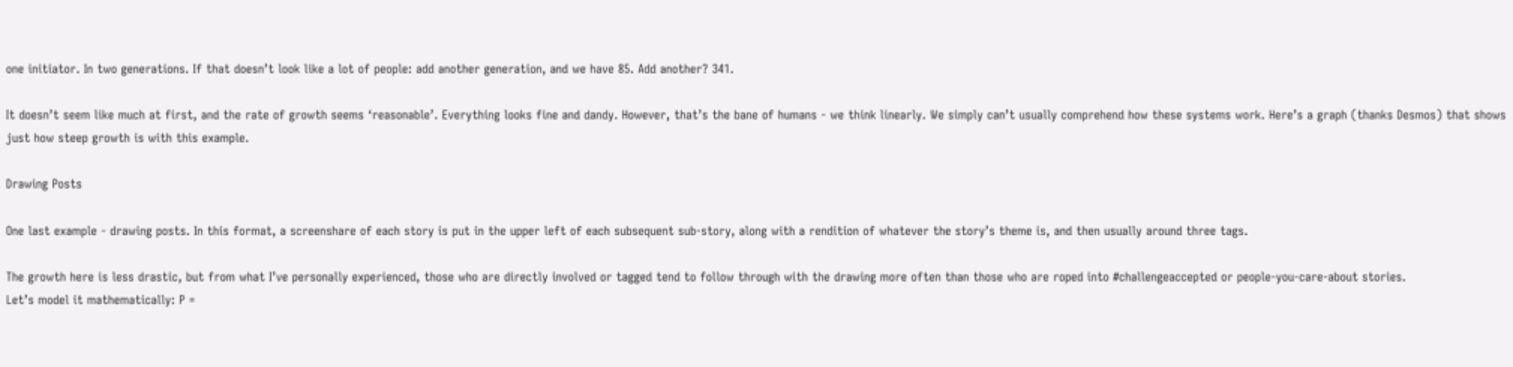one initiator. In two generations. If that doesn’t look like a lot of people: add another generation, and we have 85. Add another? 341.

It doesn’t seem like much at first, and the rate of growth seems ‘reasonable’. Everything looks fine and dandy. However, that’s the bane of humans - we think linearly. We simply can’t usually comprehend how these systems work. Here’s a graph (thanks Desmos) that shows just how steep growth is with this example.

Drawing Posts

One last example - drawing posts. In this format, a screenshare of each story is put in the upper left of each subsequent sub-story, along with a rendition of whatever the story’s theme is, and then usually around three tags.

The growth here is less drastic, but from what I’ve personally experienced, those who are directly involved or tagged tend to follow through with the drawing more often than those who are roped into #challengeaccepted or people-you-care-about stories.
Let’s model it mathematically: P =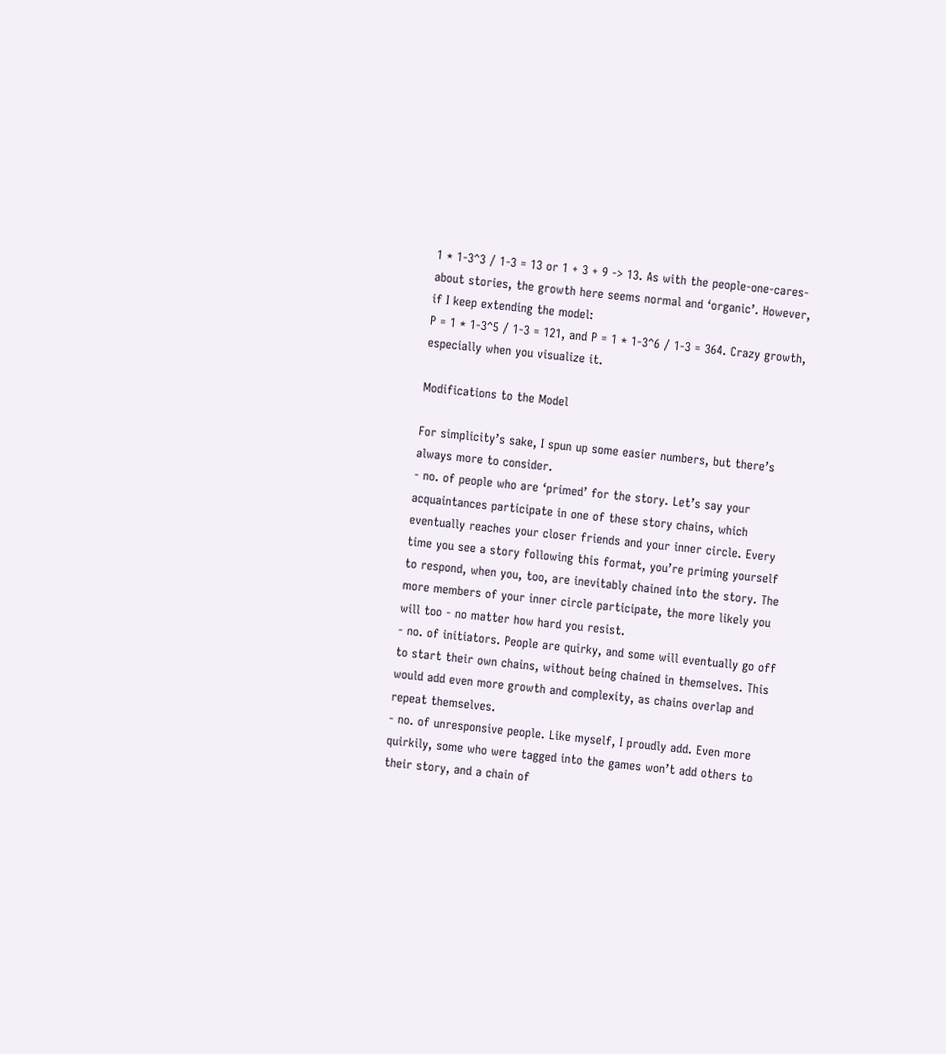1 * 1-3^3 / 1-3 = 13 or 1 + 3 + 9 -> 13. As with the people-one-cares-about stories, the growth here seems normal and ‘organic’. However, if I keep extending the model:
P = 1 * 1-3^5 / 1-3 = 121, and P = 1 * 1-3^6 / 1-3 = 364. Crazy growth, especially when you visualize it.

Modifications to the Model

For simplicity’s sake, I spun up some easier numbers, but there’s always more to consider.
- no. of people who are ‘primed’ for the story. Let’s say your acquaintances participate in one of these story chains, which eventually reaches your closer friends and your inner circle. Every time you see a story following this format, you’re priming yourself to respond, when you, too, are inevitably chained into the story. The more members of your inner circle participate, the more likely you will too - no matter how hard you resist.
- no. of initiators. People are quirky, and some will eventually go off to start their own chains, without being chained in themselves. This would add even more growth and complexity, as chains overlap and repeat themselves.
- no. of unresponsive people. Like myself, I proudly add. Even more quirkily, some who were tagged into the games won’t add others to their story, and a chain of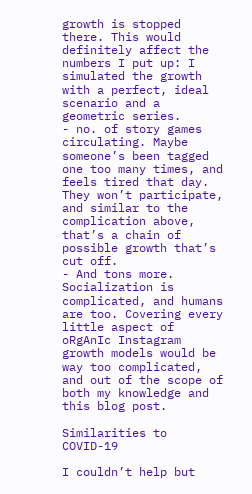growth is stopped there. This would definitely affect the numbers I put up: I simulated the growth with a perfect, ideal scenario and a geometric series.
- no. of story games circulating. Maybe someone’s been tagged one too many times, and feels tired that day. They won’t participate, and similar to the complication above, that’s a chain of possible growth that’s cut off.
- And tons more. Socialization is complicated, and humans are too. Covering every little aspect of oRgAnIc Instagram growth models would be way too complicated, and out of the scope of both my knowledge and this blog post.

Similarities to COVID-19

I couldn’t help but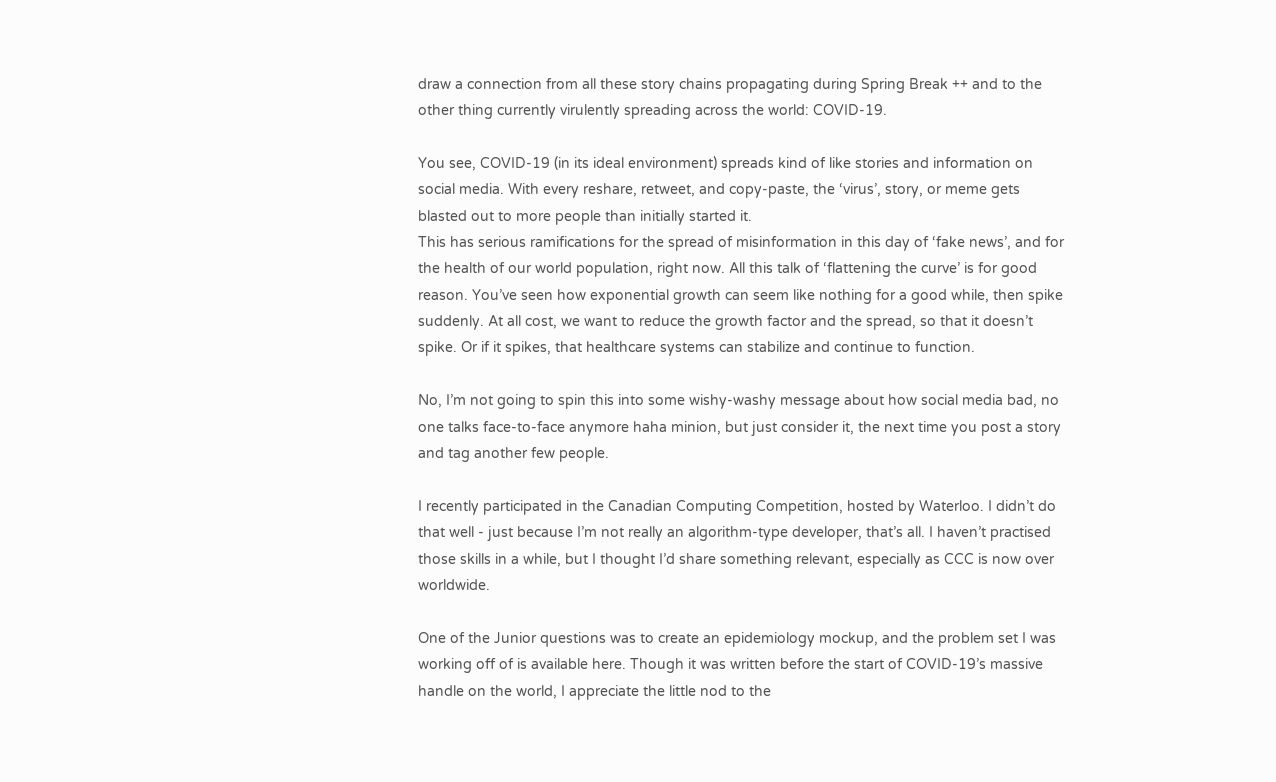draw a connection from all these story chains propagating during Spring Break ++ and to the other thing currently virulently spreading across the world: COVID-19.

You see, COVID-19 (in its ideal environment) spreads kind of like stories and information on social media. With every reshare, retweet, and copy-paste, the ‘virus’, story, or meme gets blasted out to more people than initially started it.
This has serious ramifications for the spread of misinformation in this day of ‘fake news’, and for the health of our world population, right now. All this talk of ‘flattening the curve’ is for good reason. You’ve seen how exponential growth can seem like nothing for a good while, then spike suddenly. At all cost, we want to reduce the growth factor and the spread, so that it doesn’t spike. Or if it spikes, that healthcare systems can stabilize and continue to function.

No, I’m not going to spin this into some wishy-washy message about how social media bad, no one talks face-to-face anymore haha minion, but just consider it, the next time you post a story and tag another few people.

I recently participated in the Canadian Computing Competition, hosted by Waterloo. I didn’t do that well - just because I’m not really an algorithm-type developer, that’s all. I haven’t practised those skills in a while, but I thought I’d share something relevant, especially as CCC is now over worldwide.

One of the Junior questions was to create an epidemiology mockup, and the problem set I was working off of is available here. Though it was written before the start of COVID-19’s massive handle on the world, I appreciate the little nod to the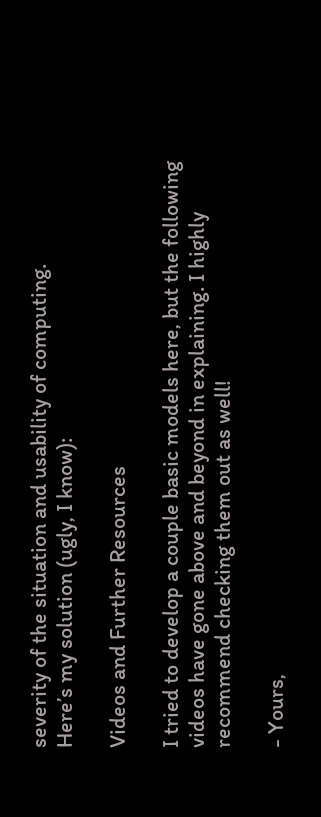severity of the situation and usability of computing.
Here’s my solution (ugly, I know):

Videos and Further Resources

I tried to develop a couple basic models here, but the following videos have gone above and beyond in explaining. I highly recommend checking them out as well!

- Yours,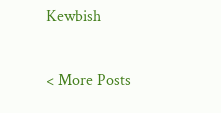Kewbish

< More Posts